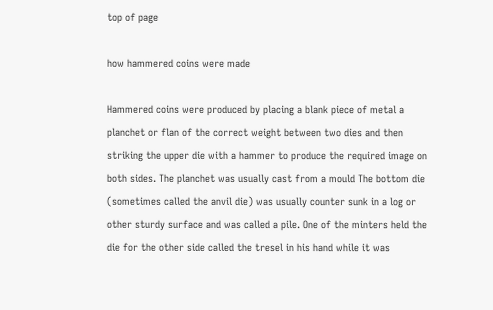top of page

how hammered coins were made

Hammered coins were produced by placing a blank piece of metal a planchet or flan of the correct weight between two dies and then striking the upper die with a hammer to produce the required image on both sides. The planchet was usually cast from a mould The bottom die (sometimes called the anvil die) was usually counter sunk in a log or other sturdy surface and was called a pile. One of the minters held the die for the other side called the tresel in his hand while it was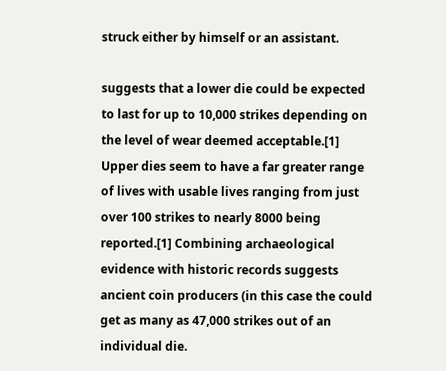struck either by himself or an assistant.

suggests that a lower die could be expected to last for up to 10,000 strikes depending on the level of wear deemed acceptable.[1] Upper dies seem to have a far greater range of lives with usable lives ranging from just over 100 strikes to nearly 8000 being reported.[1] Combining archaeological evidence with historic records suggests ancient coin producers (in this case the could get as many as 47,000 strikes out of an individual die.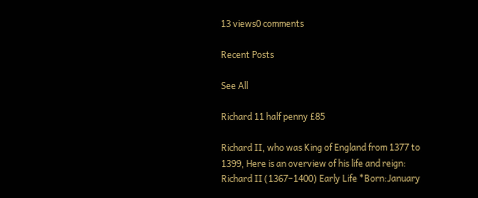13 views0 comments

Recent Posts

See All

Richard 11 half penny £85

Richard II, who was King of England from 1377 to 1399, Here is an overview of his life and reign: Richard II (1367–1400) Early Life *Born:January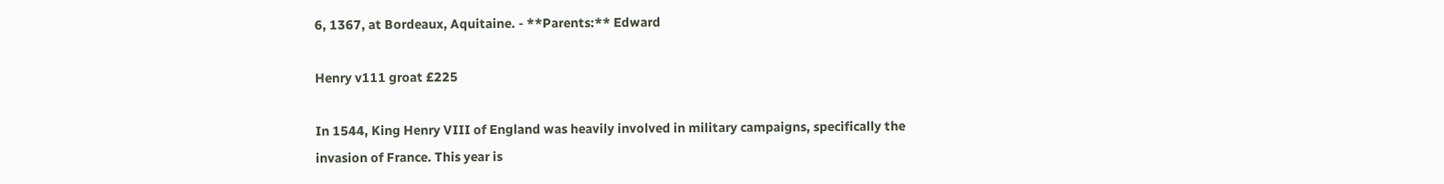6, 1367, at Bordeaux, Aquitaine. - **Parents:** Edward

Henry v111 groat £225

In 1544, King Henry VIII of England was heavily involved in military campaigns, specifically the invasion of France. This year is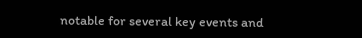notable for several key events and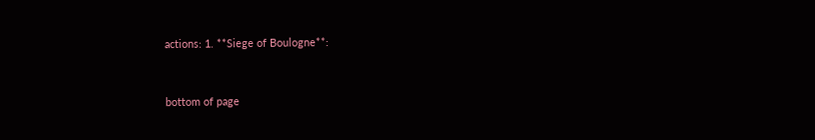actions: 1. **Siege of Boulogne**:


bottom of page